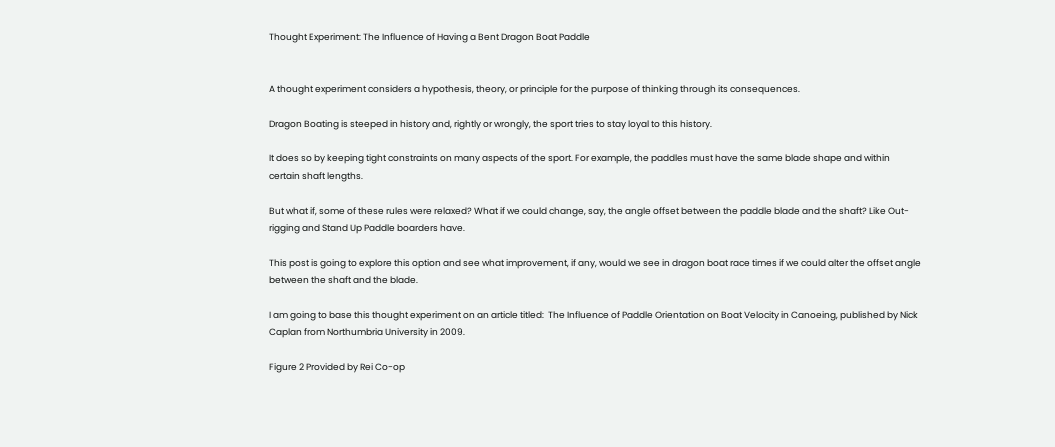Thought Experiment: The Influence of Having a Bent Dragon Boat Paddle


A thought experiment considers a hypothesis, theory, or principle for the purpose of thinking through its consequences.

Dragon Boating is steeped in history and, rightly or wrongly, the sport tries to stay loyal to this history.

It does so by keeping tight constraints on many aspects of the sport. For example, the paddles must have the same blade shape and within certain shaft lengths.

But what if, some of these rules were relaxed? What if we could change, say, the angle offset between the paddle blade and the shaft? Like Out-rigging and Stand Up Paddle boarders have.

This post is going to explore this option and see what improvement, if any, would we see in dragon boat race times if we could alter the offset angle between the shaft and the blade.

I am going to base this thought experiment on an article titled:  The Influence of Paddle Orientation on Boat Velocity in Canoeing, published by Nick Caplan from Northumbria University in 2009.

Figure 2 Provided by Rei Co-op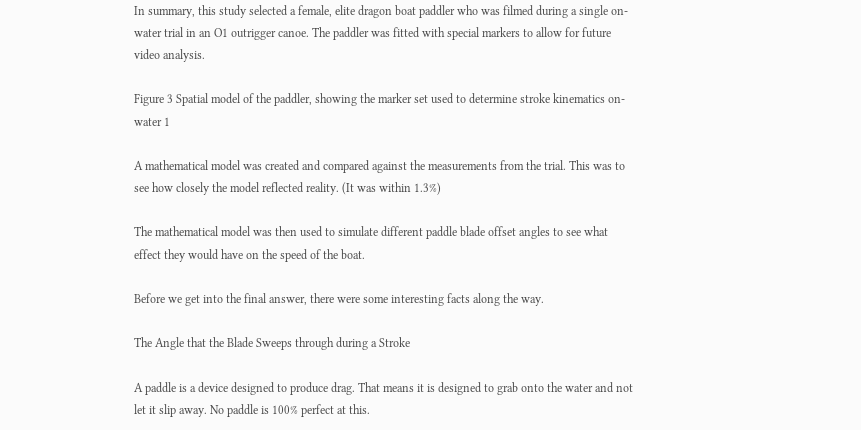In summary, this study selected a female, elite dragon boat paddler who was filmed during a single on-water trial in an O1 outrigger canoe. The paddler was fitted with special markers to allow for future video analysis.

Figure 3 Spatial model of the paddler, showing the marker set used to determine stroke kinematics on-water 1

A mathematical model was created and compared against the measurements from the trial. This was to see how closely the model reflected reality. (It was within 1.3%)

The mathematical model was then used to simulate different paddle blade offset angles to see what effect they would have on the speed of the boat.

Before we get into the final answer, there were some interesting facts along the way.

The Angle that the Blade Sweeps through during a Stroke

A paddle is a device designed to produce drag. That means it is designed to grab onto the water and not let it slip away. No paddle is 100% perfect at this.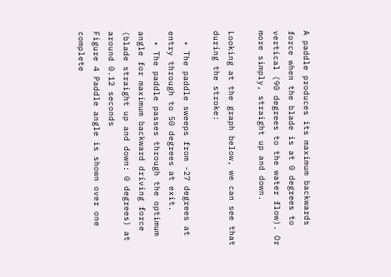A paddle produces its maximum backwards force when the blade is at 0 degrees to vertical (90 degrees to the water flow). Or more simply, straight up and down.

Looking at the graph below, we can see that during the stroke:

  • The paddle sweeps from -27 degrees at entry through to 50 degrees at exit.
  • The paddle passes through the optimum angle for maximum backward driving force (blade straight up and down: 0 degrees) at around 0.12 seconds
Figure 4 Paddle angle is shown over one complete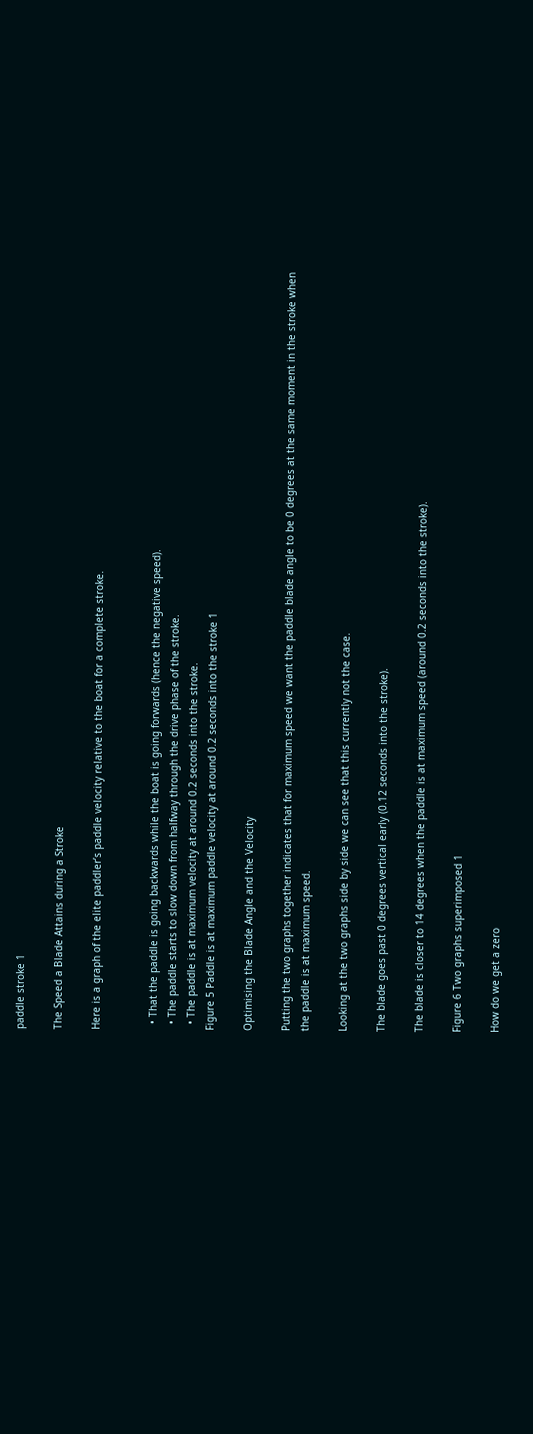paddle stroke 1

The Speed a Blade Attains during a Stroke

Here is a graph of the elite paddler’s paddle velocity relative to the boat for a complete stroke.


  • That the paddle is going backwards while the boat is going forwards (hence the negative speed).
  • The paddle starts to slow down from halfway through the drive phase of the stroke.
  • The paddle is at maximum velocity at around 0.2 seconds into the stroke.
Figure 5 Paddle is at maximum paddle velocity at around 0.2 seconds into the stroke 1

Optimising the Blade Angle and the Velocity

Putting the two graphs together indicates that for maximum speed we want the paddle blade angle to be 0 degrees at the same moment in the stroke when the paddle is at maximum speed.

Looking at the two graphs side by side we can see that this currently not the case.

The blade goes past 0 degrees vertical early (0.12 seconds into the stroke).

The blade is closer to 14 degrees when the paddle is at maximum speed (around 0.2 seconds into the stroke).

Figure 6 Two graphs superimposed 1

How do we get a zero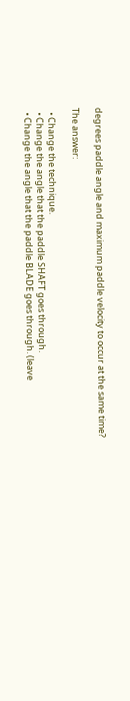degrees paddle angle and maximum paddle velocity to occur at the same time?

The answer:

  • Change the technique.
  • Change the angle that the paddle SHAFT goes through.
  • Change the angle that the paddle BLADE goes through. (leave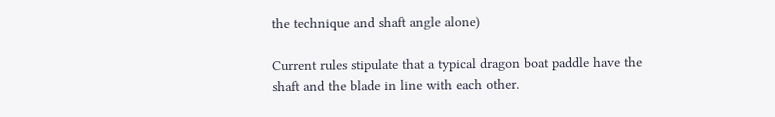the technique and shaft angle alone)

Current rules stipulate that a typical dragon boat paddle have the shaft and the blade in line with each other.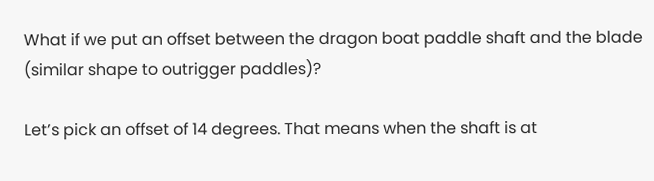What if we put an offset between the dragon boat paddle shaft and the blade (similar shape to outrigger paddles)?

Let’s pick an offset of 14 degrees. That means when the shaft is at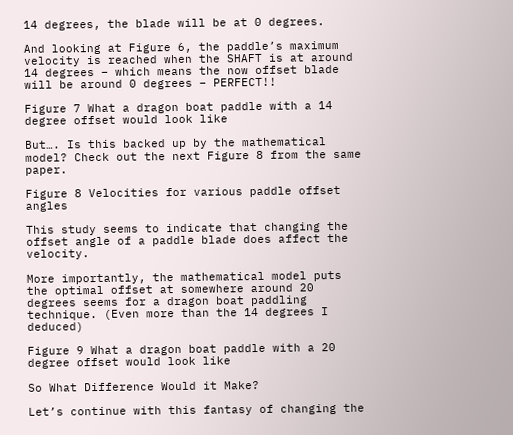14 degrees, the blade will be at 0 degrees.

And looking at Figure 6, the paddle’s maximum velocity is reached when the SHAFT is at around 14 degrees – which means the now offset blade will be around 0 degrees – PERFECT!!

Figure 7 What a dragon boat paddle with a 14 degree offset would look like

But…. Is this backed up by the mathematical model? Check out the next Figure 8 from the same paper.

Figure 8 Velocities for various paddle offset angles

This study seems to indicate that changing the offset angle of a paddle blade does affect the velocity.

More importantly, the mathematical model puts the optimal offset at somewhere around 20 degrees seems for a dragon boat paddling technique. (Even more than the 14 degrees I deduced)

Figure 9 What a dragon boat paddle with a 20 degree offset would look like

So What Difference Would it Make?

Let’s continue with this fantasy of changing the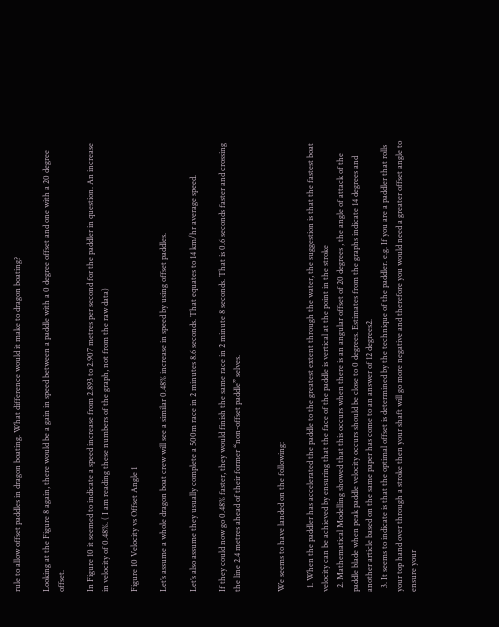rule to allow offset paddles in dragon boating. What difference would it make to dragon boating?

Looking at the Figure 8 again, there would be a gain in speed between a paddle with a 0 degree offset and one with a 20 degree offset.

In Figure 10 it seemed to indicate a speed increase from 2.893 to 2.907 metres per second for the paddler in question. An increase in velocity of 0.48%. ( I am reading these numbers of the graph, not from the raw data)

Figure 10 Velocity vs Offset Angle 1

Let’s assume a whole dragon boat crew will see a similar 0.48% increase in speed by using offset paddles.

Let’s also assume they usually complete a 500m race in 2 minutes 8.6 seconds. That equates to 14 km/hr average speed.

If they could now go 0.48% faster, they would finish the same race in 2 minute 8 seconds. That is 0.6 seconds faster and crossing the line 2.4 metres ahead of their former “non-offset paddle” selves.


We seems to have landed on the following:

  1. When the paddler has accelerated the paddle to the greatest extent through the water, the suggestion is that the fastest boat velocity can be achieved by ensuring that the face of the paddle is vertical at the point in the stroke
  2. Mathematical Modelling showed that this occurs when there is an angular offset of 20 degrees , the angle of attack of the paddle blade when peak paddle velocity occurs should be close to 0 degrees. Estimates from the graphs indicate 14 degrees and another article based on the same paper has come to an answer of 12 degrees2.
  3. It seems to indicate is that the optimal offset is determined by the technique of the paddler. e.g. If you are a paddler that rolls your top hand over through a stroke then your shaft will go more negative and therefore you would need a greater offset angle to ensure your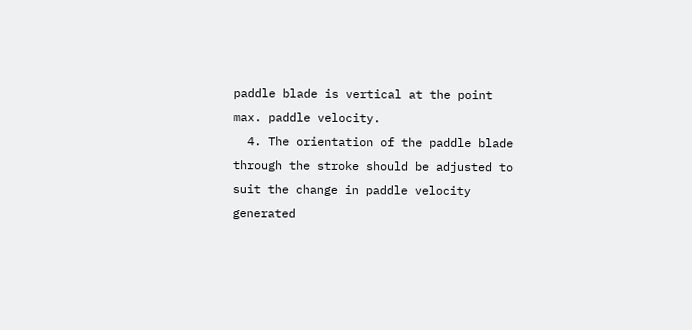paddle blade is vertical at the point max. paddle velocity.
  4. The orientation of the paddle blade through the stroke should be adjusted to suit the change in paddle velocity generated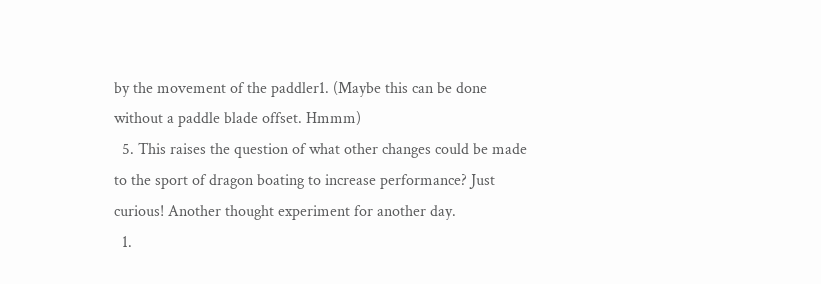by the movement of the paddler1. (Maybe this can be done without a paddle blade offset. Hmmm)
  5. This raises the question of what other changes could be made to the sport of dragon boating to increase performance? Just curious! Another thought experiment for another day.
  1.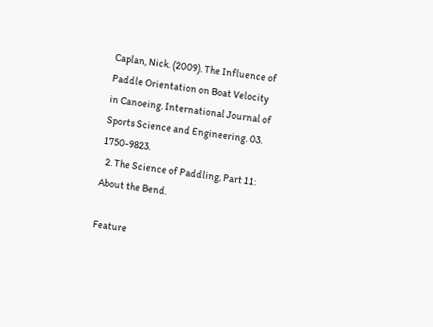Caplan, Nick. (2009). The Influence of Paddle Orientation on Boat Velocity in Canoeing. International Journal of Sports Science and Engineering. 03. 1750-9823.
  2. The Science of Paddling, Part 11: About the Bend.

Feature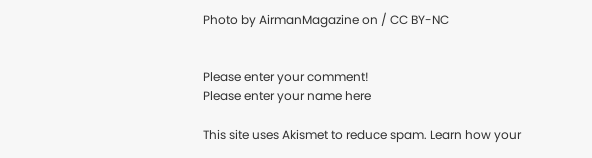Photo by AirmanMagazine on / CC BY-NC


Please enter your comment!
Please enter your name here

This site uses Akismet to reduce spam. Learn how your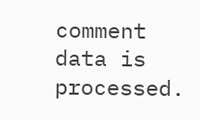comment data is processed.